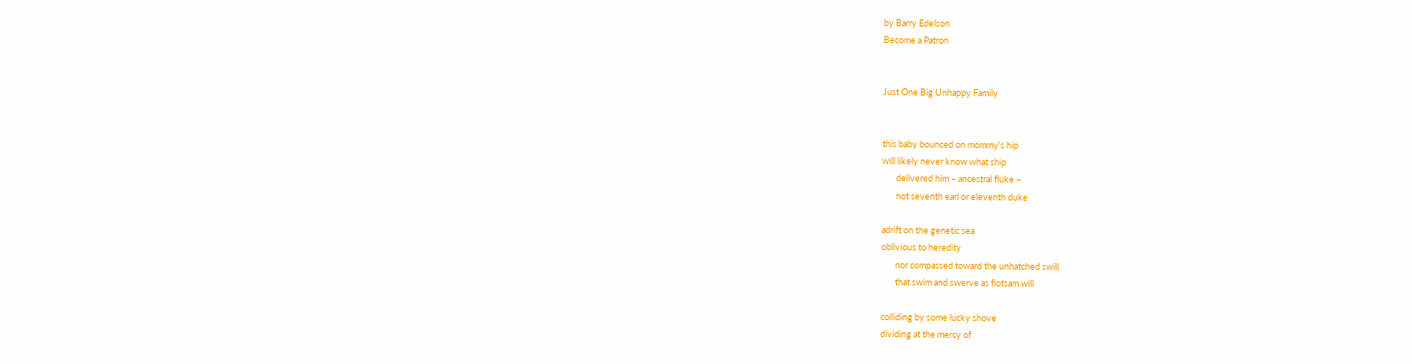by Barry Edelson
Become a Patron


Just One Big Unhappy Family


this baby bounced on mommy's hip
will likely never know what ship
       delivered him – ancestral fluke –
       not seventh earl or eleventh duke

adrift on the genetic sea
oblivious to heredity
       nor compassed toward the unhatched swill
       that swim and swerve as flotsam will

colliding by some lucky shove
dividing at the mercy of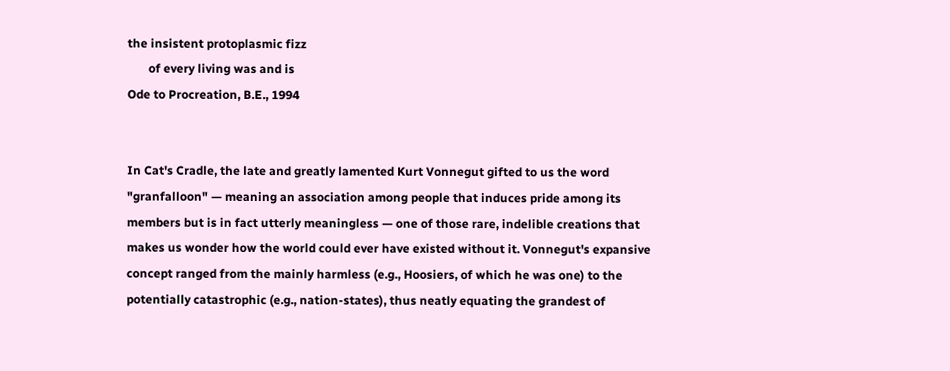the insistent protoplasmic fizz
       of every living was and is
Ode to Procreation, B.E., 1994


In Cat's Cradle, the late and greatly lamented Kurt Vonnegut gifted to us the word "granfalloon" — meaning an association among people that induces pride among its members but is in fact utterly meaningless — one of those rare, indelible creations that makes us wonder how the world could ever have existed without it. Vonnegut's expansive concept ranged from the mainly harmless (e.g., Hoosiers, of which he was one) to the potentially catastrophic (e.g., nation-states), thus neatly equating the grandest of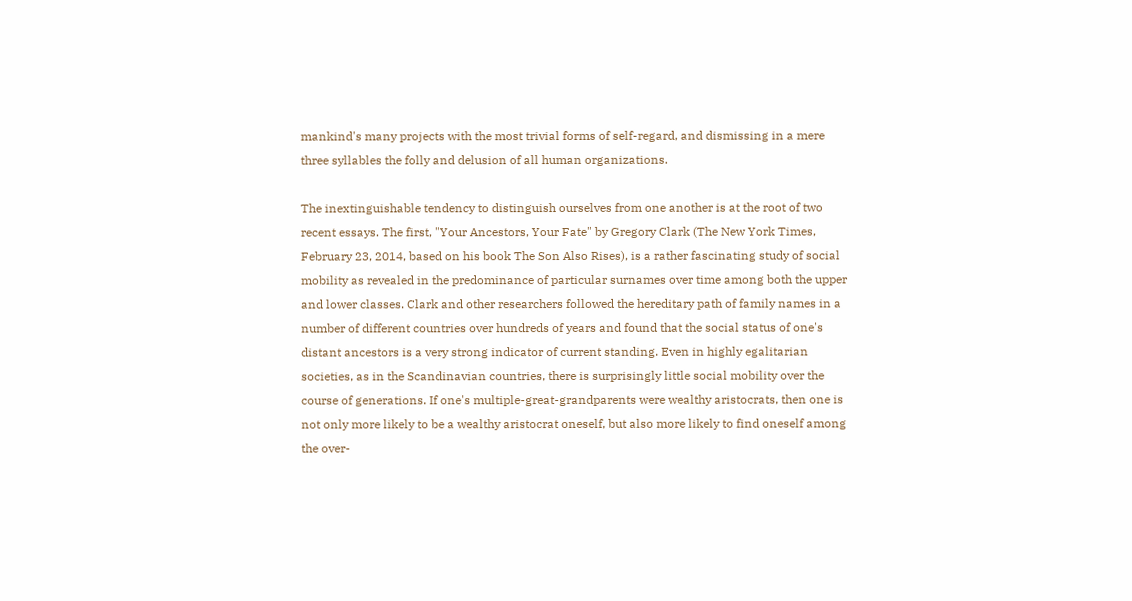mankind's many projects with the most trivial forms of self-regard, and dismissing in a mere three syllables the folly and delusion of all human organizations.

The inextinguishable tendency to distinguish ourselves from one another is at the root of two recent essays. The first, "Your Ancestors, Your Fate" by Gregory Clark (The New York Times, February 23, 2014, based on his book The Son Also Rises), is a rather fascinating study of social mobility as revealed in the predominance of particular surnames over time among both the upper and lower classes. Clark and other researchers followed the hereditary path of family names in a number of different countries over hundreds of years and found that the social status of one's distant ancestors is a very strong indicator of current standing. Even in highly egalitarian societies, as in the Scandinavian countries, there is surprisingly little social mobility over the course of generations. If one's multiple-great-grandparents were wealthy aristocrats, then one is not only more likely to be a wealthy aristocrat oneself, but also more likely to find oneself among the over-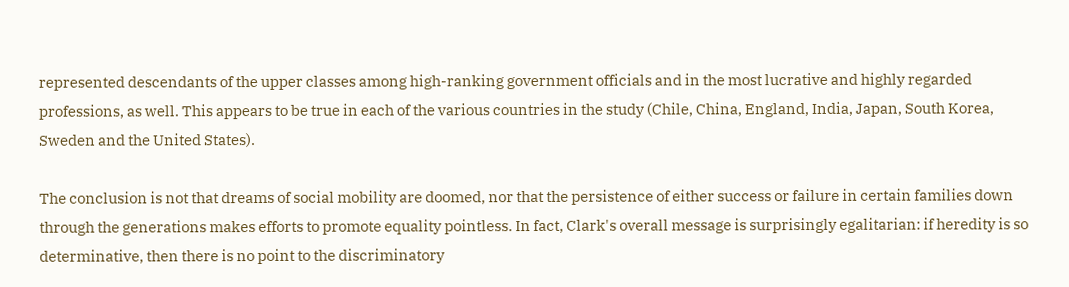represented descendants of the upper classes among high-ranking government officials and in the most lucrative and highly regarded professions, as well. This appears to be true in each of the various countries in the study (Chile, China, England, India, Japan, South Korea, Sweden and the United States).

The conclusion is not that dreams of social mobility are doomed, nor that the persistence of either success or failure in certain families down through the generations makes efforts to promote equality pointless. In fact, Clark's overall message is surprisingly egalitarian: if heredity is so determinative, then there is no point to the discriminatory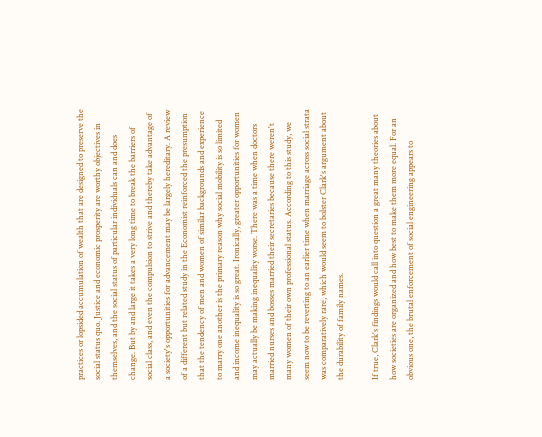practices or lopsided accumulation of wealth that are designed to preserve the social status quo. Justice and economic prosperity are worthy objectives in themselves, and the social status of particular individuals can and does change. But by and large it takes a very long time to break the barriers of social class, and even the compulsion to strive and thereby take advantage of a society's opportunities for advancement may be largely hereditary. A review of a different but related study in the Economist reinforced the presumption that the tendency of men and women of similar backgrounds and experience to marry one another is the primary reason why social mobility is so limited and income inequality is so great. Ironically, greater opportunities for women may actually be making inequality worse. There was a time when doctors married nurses and bosses married their secretaries because there weren't many women of their own professional status. According to this study, we seem now to be reverting to an earlier time when marriage across social strata was comparatively rare, which would seem to bolster Clark's argument about the durability of family names.

If true, Clark's findings would call into question a great many theories about how societies are organized and how best to make them more equal. For an obvious one, the brutal enforcement of social engineering appears to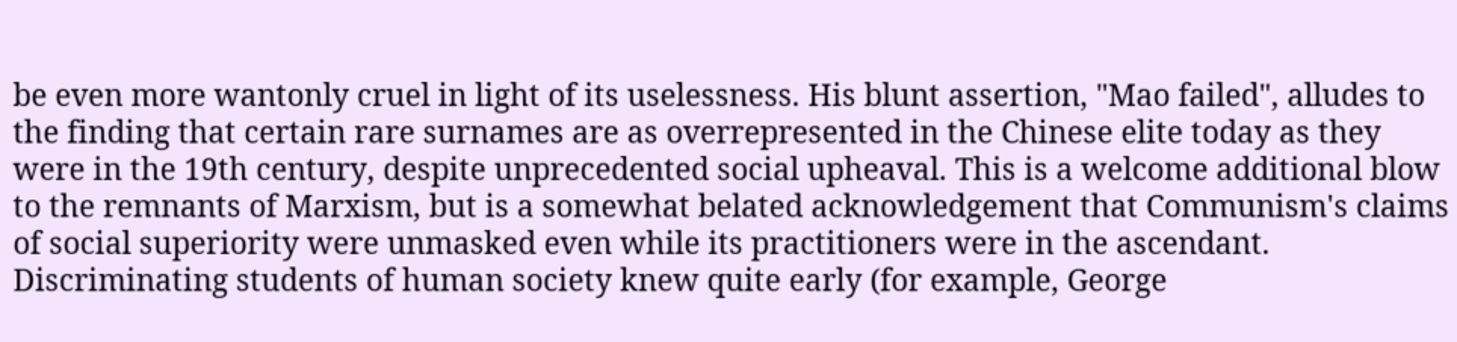be even more wantonly cruel in light of its uselessness. His blunt assertion, "Mao failed", alludes to the finding that certain rare surnames are as overrepresented in the Chinese elite today as they were in the 19th century, despite unprecedented social upheaval. This is a welcome additional blow to the remnants of Marxism, but is a somewhat belated acknowledgement that Communism's claims of social superiority were unmasked even while its practitioners were in the ascendant. Discriminating students of human society knew quite early (for example, George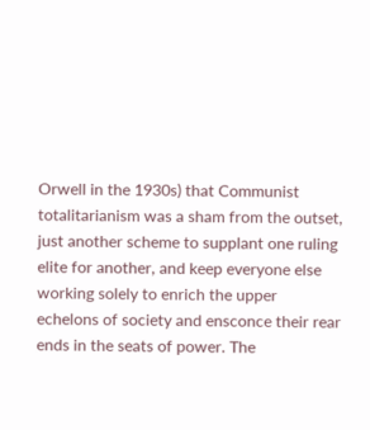Orwell in the 1930s) that Communist totalitarianism was a sham from the outset, just another scheme to supplant one ruling elite for another, and keep everyone else working solely to enrich the upper echelons of society and ensconce their rear ends in the seats of power. The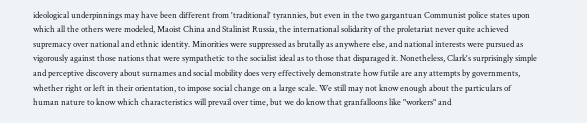ideological underpinnings may have been different from 'traditional' tyrannies, but even in the two gargantuan Communist police states upon which all the others were modeled, Maoist China and Stalinist Russia, the international solidarity of the proletariat never quite achieved supremacy over national and ethnic identity. Minorities were suppressed as brutally as anywhere else, and national interests were pursued as vigorously against those nations that were sympathetic to the socialist ideal as to those that disparaged it. Nonetheless, Clark's surprisingly simple and perceptive discovery about surnames and social mobility does very effectively demonstrate how futile are any attempts by governments, whether right or left in their orientation, to impose social change on a large scale. We still may not know enough about the particulars of human nature to know which characteristics will prevail over time, but we do know that granfalloons like "workers" and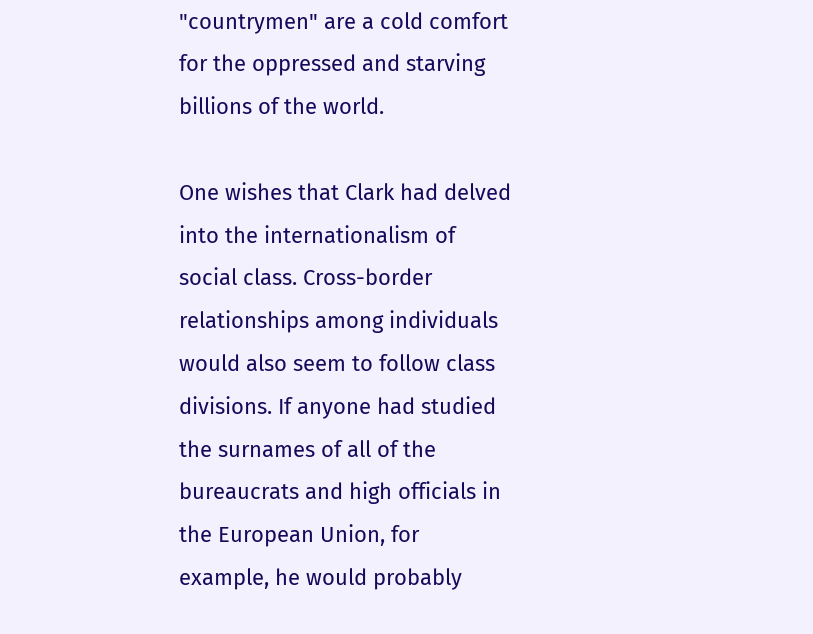"countrymen" are a cold comfort for the oppressed and starving billions of the world.

One wishes that Clark had delved into the internationalism of social class. Cross-border relationships among individuals would also seem to follow class divisions. If anyone had studied the surnames of all of the bureaucrats and high officials in the European Union, for example, he would probably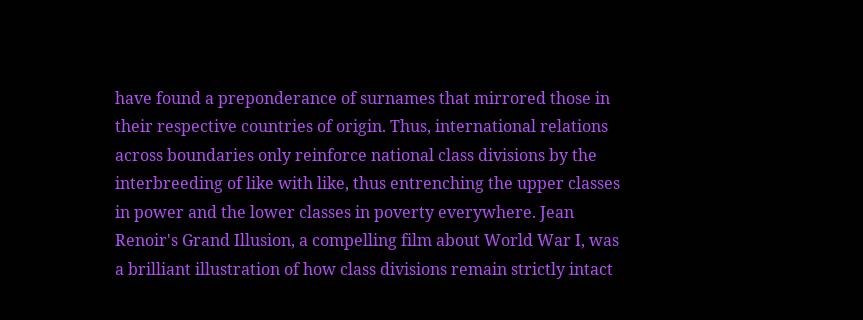have found a preponderance of surnames that mirrored those in their respective countries of origin. Thus, international relations across boundaries only reinforce national class divisions by the interbreeding of like with like, thus entrenching the upper classes in power and the lower classes in poverty everywhere. Jean Renoir's Grand Illusion, a compelling film about World War I, was a brilliant illustration of how class divisions remain strictly intact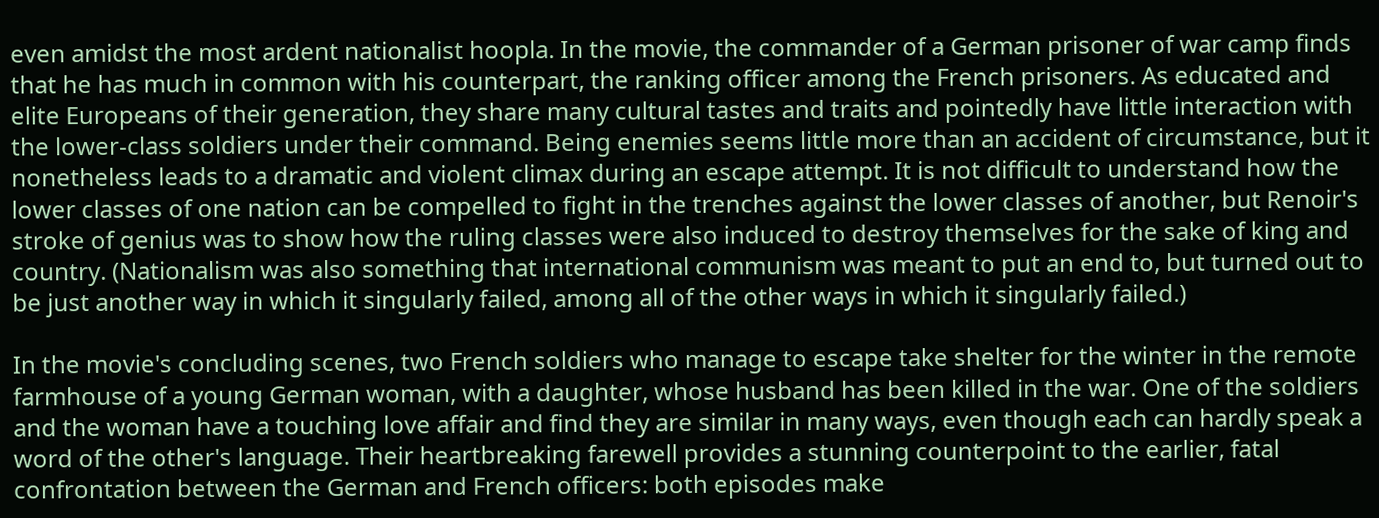even amidst the most ardent nationalist hoopla. In the movie, the commander of a German prisoner of war camp finds that he has much in common with his counterpart, the ranking officer among the French prisoners. As educated and elite Europeans of their generation, they share many cultural tastes and traits and pointedly have little interaction with the lower-class soldiers under their command. Being enemies seems little more than an accident of circumstance, but it nonetheless leads to a dramatic and violent climax during an escape attempt. It is not difficult to understand how the lower classes of one nation can be compelled to fight in the trenches against the lower classes of another, but Renoir's stroke of genius was to show how the ruling classes were also induced to destroy themselves for the sake of king and country. (Nationalism was also something that international communism was meant to put an end to, but turned out to be just another way in which it singularly failed, among all of the other ways in which it singularly failed.)

In the movie's concluding scenes, two French soldiers who manage to escape take shelter for the winter in the remote farmhouse of a young German woman, with a daughter, whose husband has been killed in the war. One of the soldiers and the woman have a touching love affair and find they are similar in many ways, even though each can hardly speak a word of the other's language. Their heartbreaking farewell provides a stunning counterpoint to the earlier, fatal confrontation between the German and French officers: both episodes make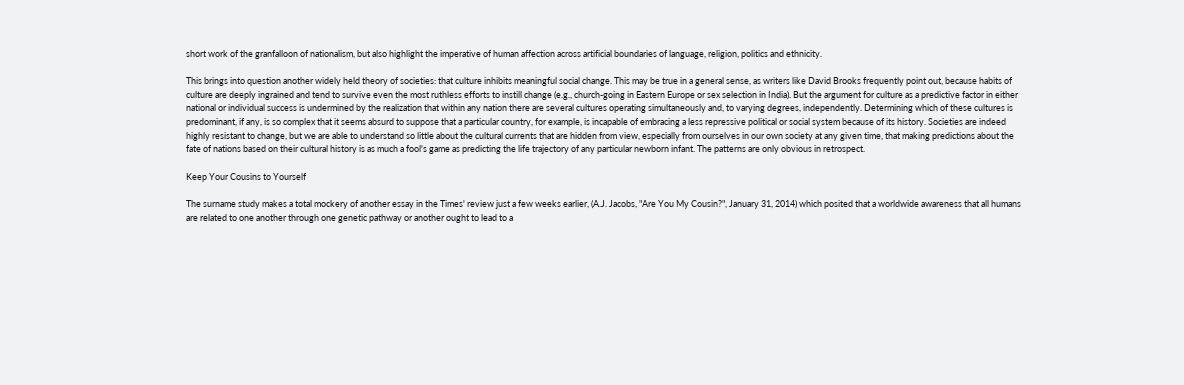short work of the granfalloon of nationalism, but also highlight the imperative of human affection across artificial boundaries of language, religion, politics and ethnicity.

This brings into question another widely held theory of societies: that culture inhibits meaningful social change. This may be true in a general sense, as writers like David Brooks frequently point out, because habits of culture are deeply ingrained and tend to survive even the most ruthless efforts to instill change (e.g., church-going in Eastern Europe or sex selection in India). But the argument for culture as a predictive factor in either national or individual success is undermined by the realization that within any nation there are several cultures operating simultaneously and, to varying degrees, independently. Determining which of these cultures is predominant, if any, is so complex that it seems absurd to suppose that a particular country, for example, is incapable of embracing a less repressive political or social system because of its history. Societies are indeed highly resistant to change, but we are able to understand so little about the cultural currents that are hidden from view, especially from ourselves in our own society at any given time, that making predictions about the fate of nations based on their cultural history is as much a fool's game as predicting the life trajectory of any particular newborn infant. The patterns are only obvious in retrospect.

Keep Your Cousins to Yourself

The surname study makes a total mockery of another essay in the Times' review just a few weeks earlier, (A.J. Jacobs, "Are You My Cousin?", January 31, 2014) which posited that a worldwide awareness that all humans are related to one another through one genetic pathway or another ought to lead to a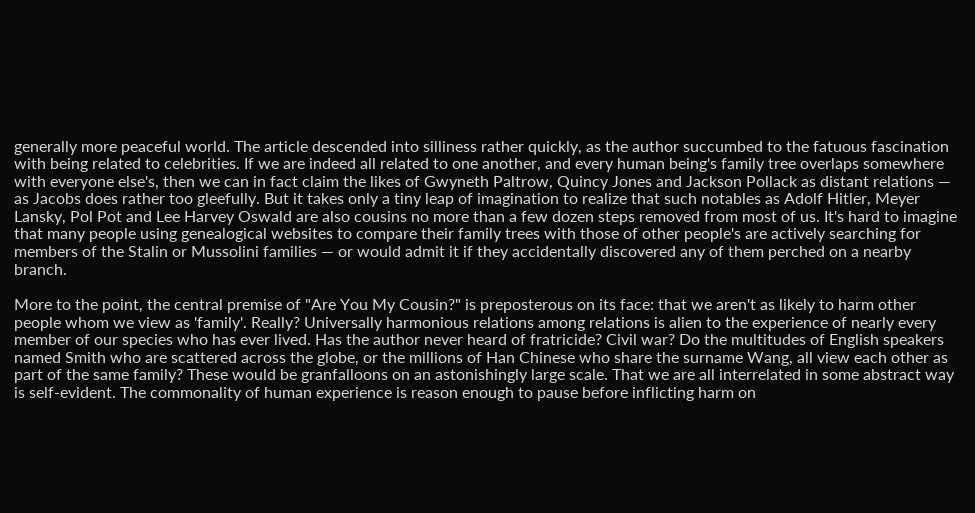generally more peaceful world. The article descended into silliness rather quickly, as the author succumbed to the fatuous fascination with being related to celebrities. If we are indeed all related to one another, and every human being's family tree overlaps somewhere with everyone else's, then we can in fact claim the likes of Gwyneth Paltrow, Quincy Jones and Jackson Pollack as distant relations — as Jacobs does rather too gleefully. But it takes only a tiny leap of imagination to realize that such notables as Adolf Hitler, Meyer Lansky, Pol Pot and Lee Harvey Oswald are also cousins no more than a few dozen steps removed from most of us. It's hard to imagine that many people using genealogical websites to compare their family trees with those of other people's are actively searching for members of the Stalin or Mussolini families — or would admit it if they accidentally discovered any of them perched on a nearby branch.

More to the point, the central premise of "Are You My Cousin?" is preposterous on its face: that we aren't as likely to harm other people whom we view as 'family'. Really? Universally harmonious relations among relations is alien to the experience of nearly every member of our species who has ever lived. Has the author never heard of fratricide? Civil war? Do the multitudes of English speakers named Smith who are scattered across the globe, or the millions of Han Chinese who share the surname Wang, all view each other as part of the same family? These would be granfalloons on an astonishingly large scale. That we are all interrelated in some abstract way is self-evident. The commonality of human experience is reason enough to pause before inflicting harm on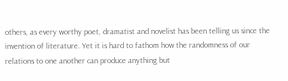others, as every worthy poet, dramatist and novelist has been telling us since the invention of literature. Yet it is hard to fathom how the randomness of our relations to one another can produce anything but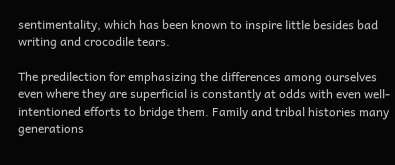sentimentality, which has been known to inspire little besides bad writing and crocodile tears.

The predilection for emphasizing the differences among ourselves even where they are superficial is constantly at odds with even well-intentioned efforts to bridge them. Family and tribal histories many generations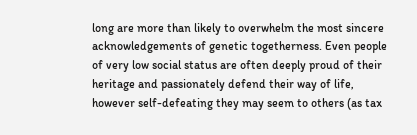long are more than likely to overwhelm the most sincere acknowledgements of genetic togetherness. Even people of very low social status are often deeply proud of their heritage and passionately defend their way of life, however self-defeating they may seem to others (as tax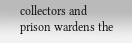collectors and prison wardens the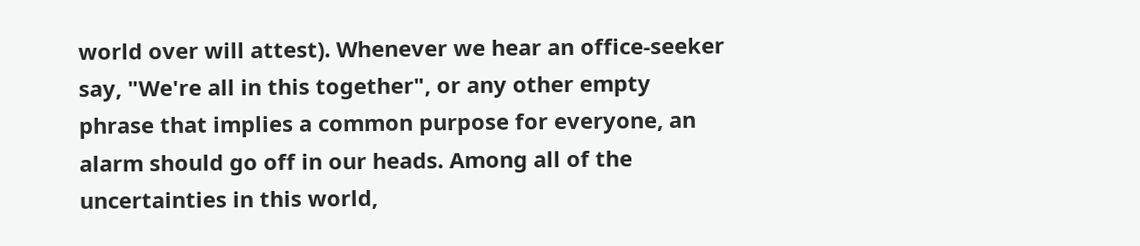world over will attest). Whenever we hear an office-seeker say, "We're all in this together", or any other empty phrase that implies a common purpose for everyone, an alarm should go off in our heads. Among all of the uncertainties in this world,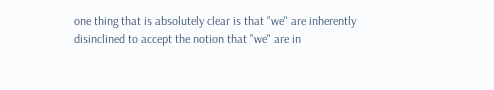one thing that is absolutely clear is that "we" are inherently disinclined to accept the notion that "we" are in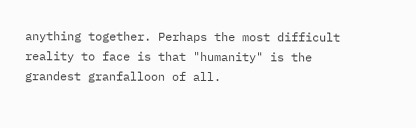anything together. Perhaps the most difficult reality to face is that "humanity" is the grandest granfalloon of all.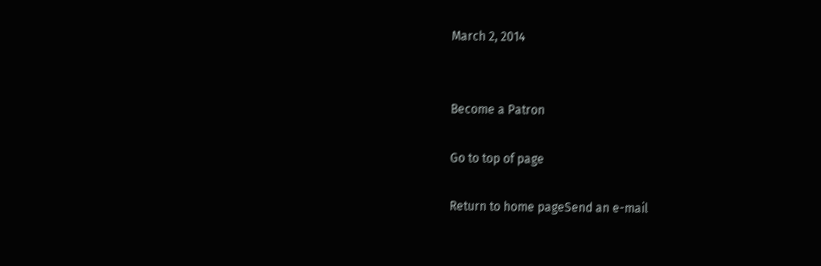March 2, 2014


Become a Patron

Go to top of page

Return to home pageSend an e-mail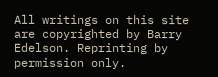All writings on this site are copyrighted by Barry Edelson. Reprinting by permission only.